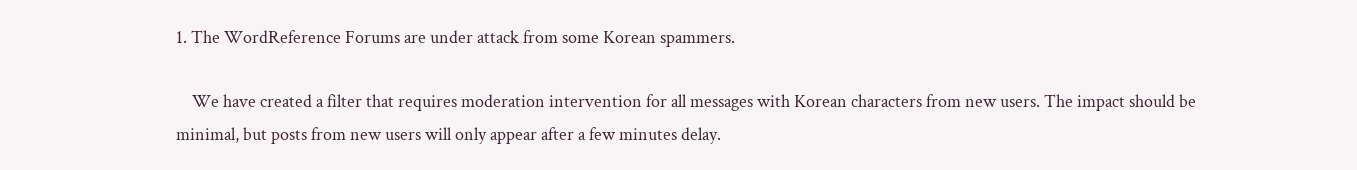1. The WordReference Forums are under attack from some Korean spammers.

    We have created a filter that requires moderation intervention for all messages with Korean characters from new users. The impact should be minimal, but posts from new users will only appear after a few minutes delay.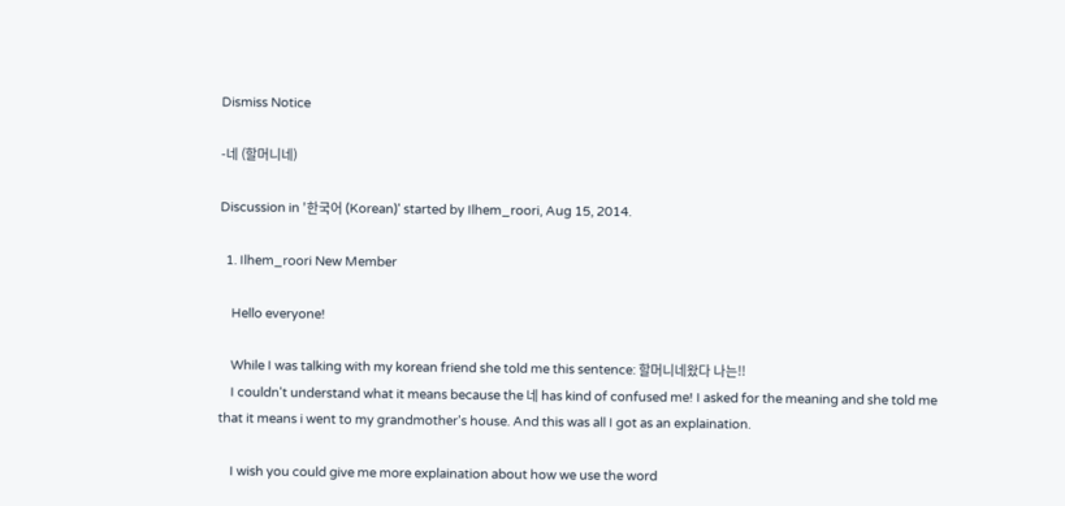Dismiss Notice

-네 (할머니네)

Discussion in '한국어 (Korean)' started by Ilhem_roori, Aug 15, 2014.

  1. Ilhem_roori New Member

    Hello everyone!

    While I was talking with my korean friend she told me this sentence: 할머니네왔다 나는!!
    I couldn't understand what it means because the 네 has kind of confused me! I asked for the meaning and she told me that it means i went to my grandmother's house. And this was all I got as an explaination.

    I wish you could give me more explaination about how we use the word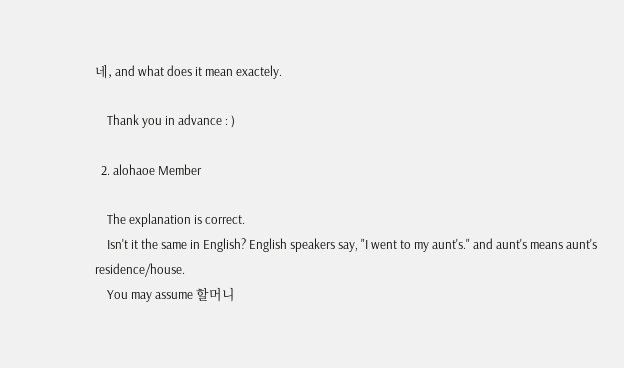네, and what does it mean exactely.

    Thank you in advance : )

  2. alohaoe Member

    The explanation is correct.
    Isn't it the same in English? English speakers say, "I went to my aunt's." and aunt's means aunt's residence/house.
    You may assume 할머니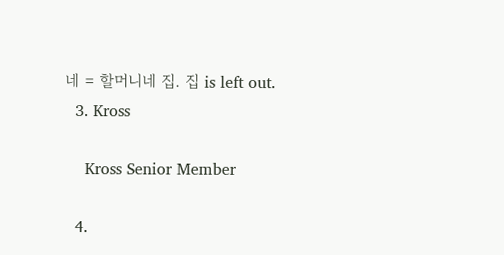네 = 할머니네 집. 집 is left out.
  3. Kross

    Kross Senior Member

  4.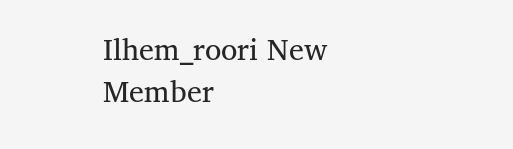Ilhem_roori New Member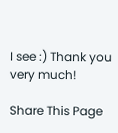I see :) Thank you very much!

Share This Page